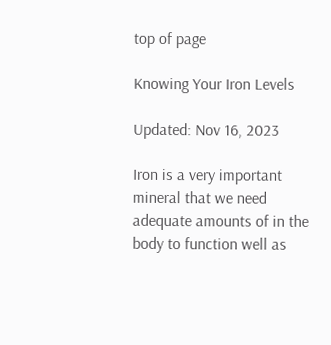top of page

Knowing Your Iron Levels

Updated: Nov 16, 2023

Iron is a very important mineral that we need adequate amounts of in the body to function well as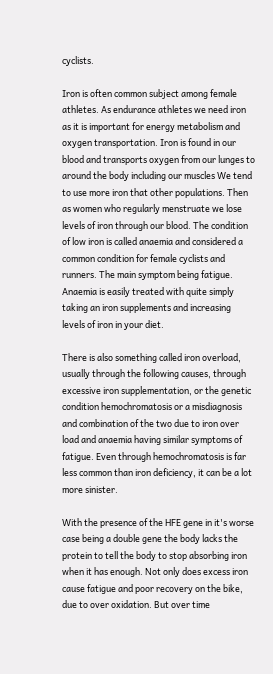cyclists.

Iron is often common subject among female athletes. As endurance athletes we need iron as it is important for energy metabolism and oxygen transportation. Iron is found in our blood and transports oxygen from our lunges to around the body including our muscles We tend to use more iron that other populations. Then as women who regularly menstruate we lose levels of iron through our blood. The condition of low iron is called anaemia and considered a common condition for female cyclists and runners. The main symptom being fatigue. Anaemia is easily treated with quite simply taking an iron supplements and increasing levels of iron in your diet.

There is also something called iron overload, usually through the following causes, through excessive iron supplementation, or the genetic condition hemochromatosis or a misdiagnosis and combination of the two due to iron over load and anaemia having similar symptoms of fatigue. Even through hemochromatosis is far less common than iron deficiency, it can be a lot more sinister.

With the presence of the HFE gene in it's worse case being a double gene the body lacks the protein to tell the body to stop absorbing iron when it has enough. Not only does excess iron cause fatigue and poor recovery on the bike, due to over oxidation. But over time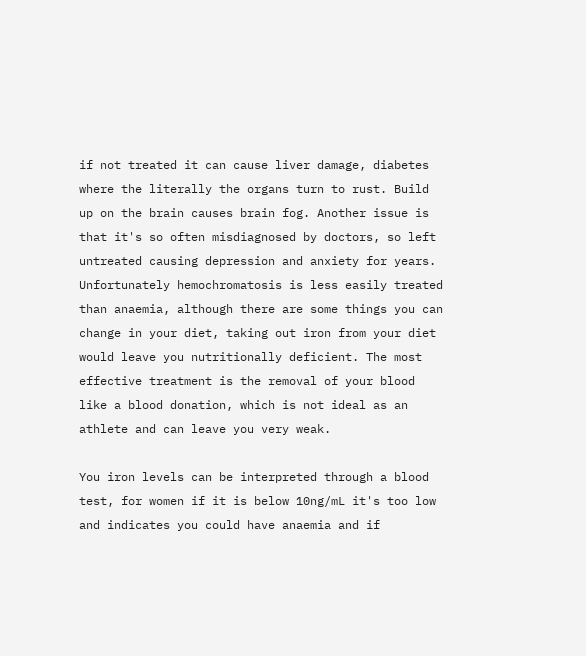if not treated it can cause liver damage, diabetes where the literally the organs turn to rust. Build up on the brain causes brain fog. Another issue is that it's so often misdiagnosed by doctors, so left untreated causing depression and anxiety for years. Unfortunately hemochromatosis is less easily treated than anaemia, although there are some things you can change in your diet, taking out iron from your diet would leave you nutritionally deficient. The most effective treatment is the removal of your blood like a blood donation, which is not ideal as an athlete and can leave you very weak.

You iron levels can be interpreted through a blood test, for women if it is below 10ng/mL it's too low and indicates you could have anaemia and if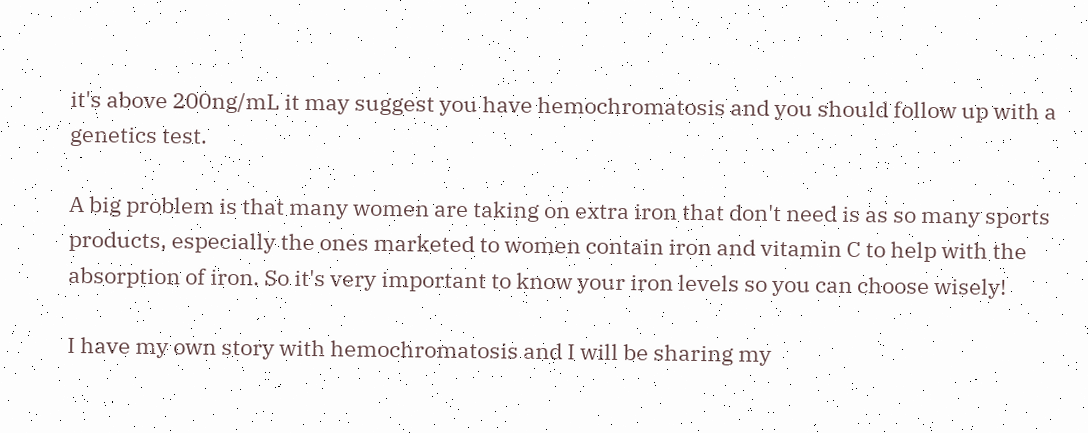it's above 200ng/mL it may suggest you have hemochromatosis and you should follow up with a genetics test.

A big problem is that many women are taking on extra iron that don't need is as so many sports products, especially the ones marketed to women contain iron and vitamin C to help with the absorption of iron. So it's very important to know your iron levels so you can choose wisely!

I have my own story with hemochromatosis and I will be sharing my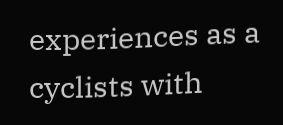experiences as a cyclists with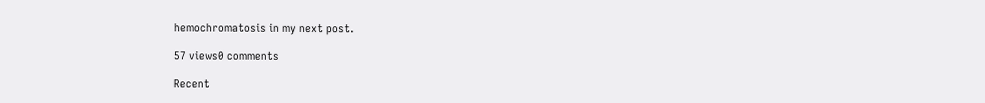hemochromatosis in my next post.

57 views0 comments

Recent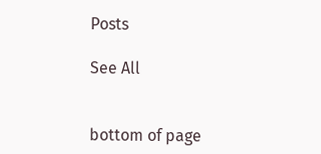Posts

See All


bottom of page